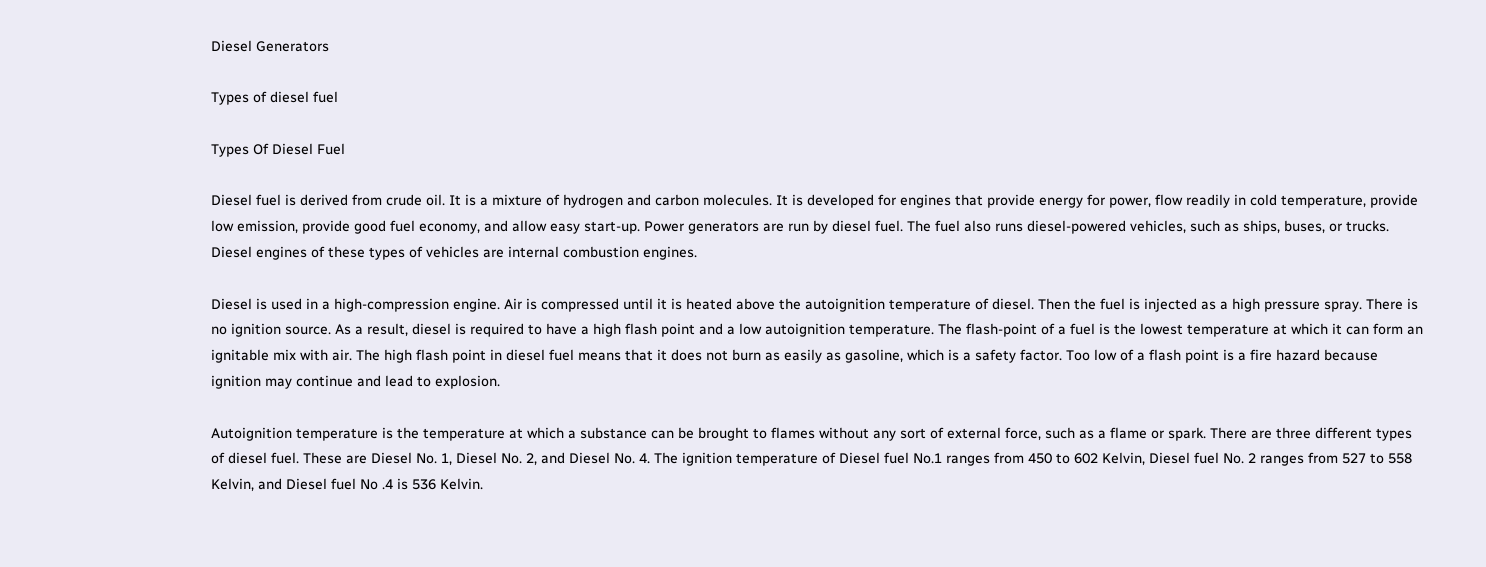Diesel Generators

Types of diesel fuel

Types Of Diesel Fuel

Diesel fuel is derived from crude oil. It is a mixture of hydrogen and carbon molecules. It is developed for engines that provide energy for power, flow readily in cold temperature, provide low emission, provide good fuel economy, and allow easy start-up. Power generators are run by diesel fuel. The fuel also runs diesel-powered vehicles, such as ships, buses, or trucks. Diesel engines of these types of vehicles are internal combustion engines.

Diesel is used in a high-compression engine. Air is compressed until it is heated above the autoignition temperature of diesel. Then the fuel is injected as a high pressure spray. There is no ignition source. As a result, diesel is required to have a high flash point and a low autoignition temperature. The flash-point of a fuel is the lowest temperature at which it can form an ignitable mix with air. The high flash point in diesel fuel means that it does not burn as easily as gasoline, which is a safety factor. Too low of a flash point is a fire hazard because ignition may continue and lead to explosion.

Autoignition temperature is the temperature at which a substance can be brought to flames without any sort of external force, such as a flame or spark. There are three different types of diesel fuel. These are Diesel No. 1, Diesel No. 2, and Diesel No. 4. The ignition temperature of Diesel fuel No.1 ranges from 450 to 602 Kelvin, Diesel fuel No. 2 ranges from 527 to 558 Kelvin, and Diesel fuel No .4 is 536 Kelvin.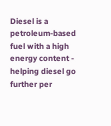Diesel is a petroleum-based fuel with a high energy content - helping diesel go further per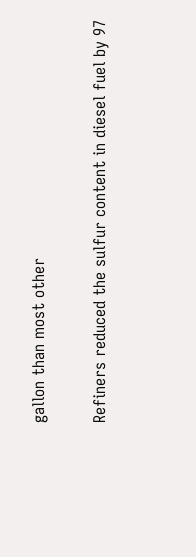gallon than most other

Refiners reduced the sulfur content in diesel fuel by 97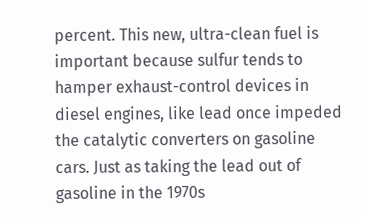percent. This new, ultra-clean fuel is important because sulfur tends to hamper exhaust-control devices in diesel engines, like lead once impeded the catalytic converters on gasoline cars. Just as taking the lead out of gasoline in the 1970s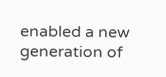enabled a new generation of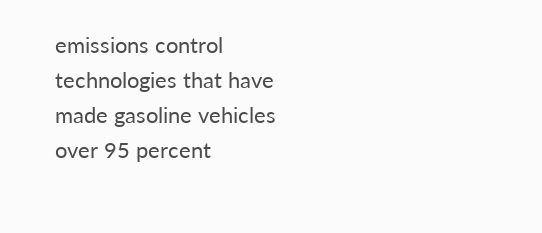emissions control technologies that have made gasoline vehicles over 95 percent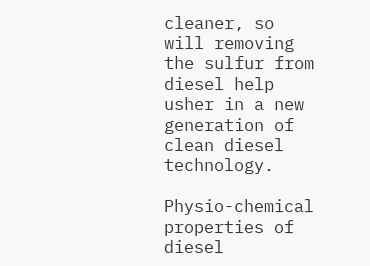cleaner, so will removing the sulfur from diesel help usher in a new generation of clean diesel technology.

Physio-chemical properties of diesel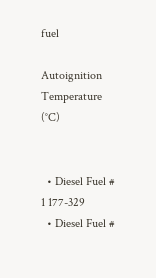fuel

Autoignition Temperature (°C)


  • Diesel Fuel # 1 177-329
  • Diesel Fuel #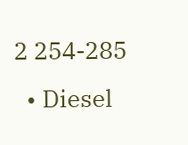2 254-285
  • Diesel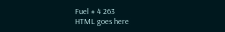Fuel # 4 263
HTML goes here